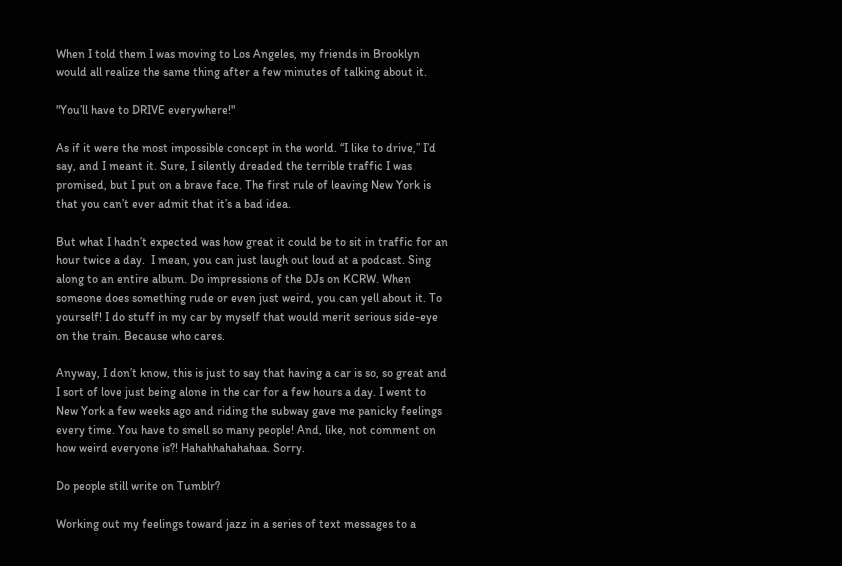When I told them I was moving to Los Angeles, my friends in Brooklyn would all realize the same thing after a few minutes of talking about it.

"You’ll have to DRIVE everywhere!"

As if it were the most impossible concept in the world. “I like to drive,” I’d say, and I meant it. Sure, I silently dreaded the terrible traffic I was promised, but I put on a brave face. The first rule of leaving New York is that you can’t ever admit that it’s a bad idea.

But what I hadn’t expected was how great it could be to sit in traffic for an hour twice a day.  I mean, you can just laugh out loud at a podcast. Sing along to an entire album. Do impressions of the DJs on KCRW. When someone does something rude or even just weird, you can yell about it. To yourself! I do stuff in my car by myself that would merit serious side-eye on the train. Because who cares.

Anyway, I don’t know, this is just to say that having a car is so, so great and I sort of love just being alone in the car for a few hours a day. I went to New York a few weeks ago and riding the subway gave me panicky feelings every time. You have to smell so many people! And, like, not comment on how weird everyone is?! Hahahhahahahaa. Sorry.

Do people still write on Tumblr?

Working out my feelings toward jazz in a series of text messages to a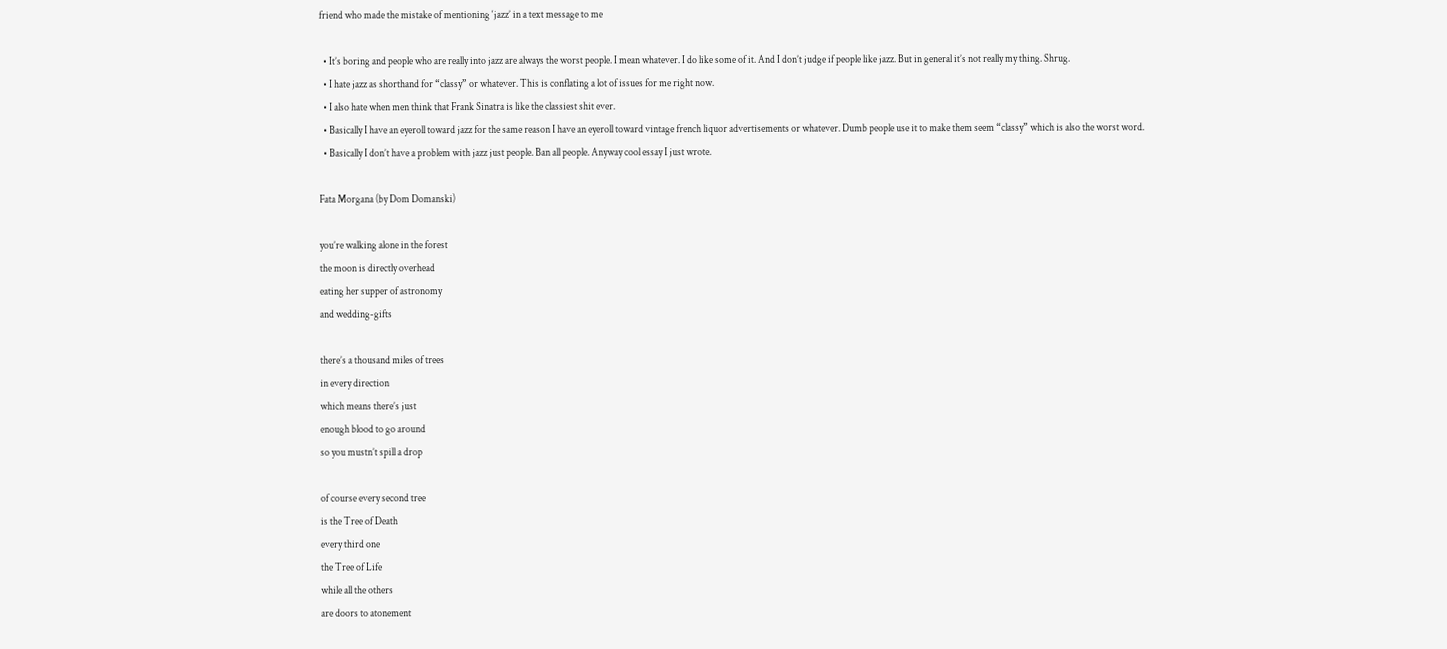friend who made the mistake of mentioning ‘jazz’ in a text message to me

  • It’s boring and people who are really into jazz are always the worst people. I mean whatever. I do like some of it. And I don’t judge if people like jazz. But in general it’s not really my thing. Shrug.
  • I hate jazz as shorthand for “classy” or whatever. This is conflating a lot of issues for me right now.
  • I also hate when men think that Frank Sinatra is like the classiest shit ever.
  • Basically I have an eyeroll toward jazz for the same reason I have an eyeroll toward vintage french liquor advertisements or whatever. Dumb people use it to make them seem “classy” which is also the worst word.
  • Basically I don’t have a problem with jazz just people. Ban all people. Anyway cool essay I just wrote.

Fata Morgana (by Dom Domanski)

you’re walking alone in the forest
the moon is directly overhead
eating her supper of astronomy
and wedding-gifts

there’s a thousand miles of trees
in every direction
which means there’s just
enough blood to go around
so you mustn’t spill a drop

of course every second tree
is the Tree of Death
every third one
the Tree of Life
while all the others
are doors to atonement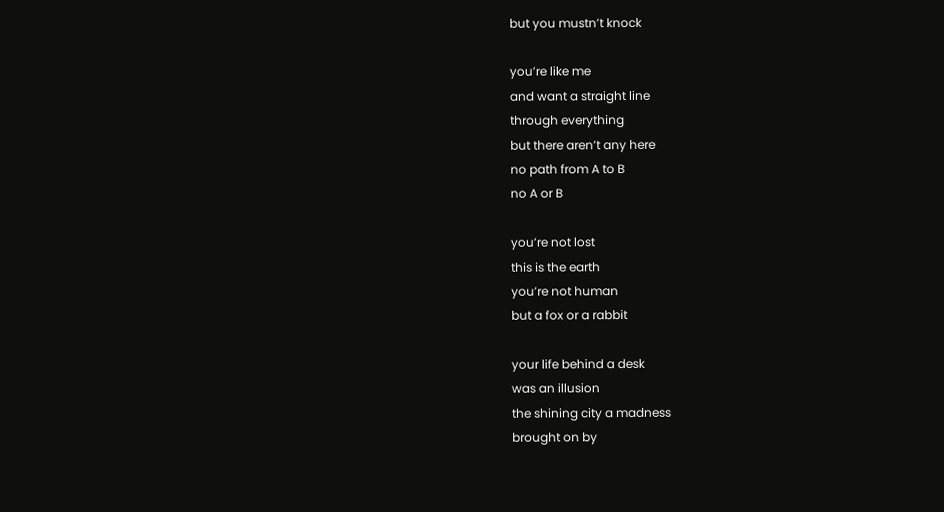but you mustn’t knock

you’re like me
and want a straight line
through everything
but there aren’t any here
no path from A to B
no A or B

you’re not lost
this is the earth
you’re not human
but a fox or a rabbit

your life behind a desk
was an illusion
the shining city a madness
brought on by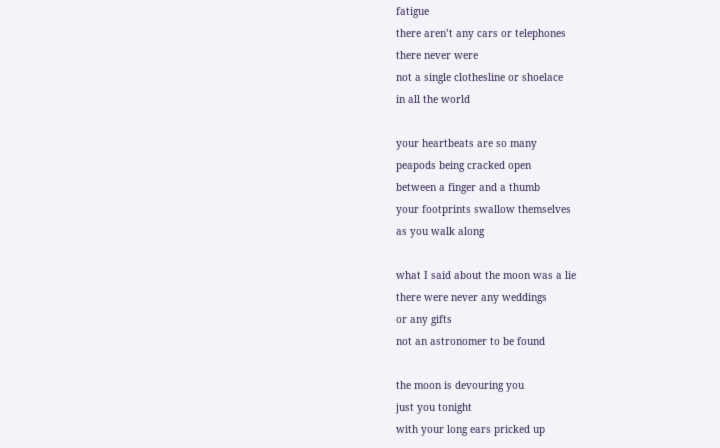fatigue
there aren’t any cars or telephones
there never were
not a single clothesline or shoelace
in all the world

your heartbeats are so many
peapods being cracked open
between a finger and a thumb
your footprints swallow themselves
as you walk along

what I said about the moon was a lie
there were never any weddings
or any gifts
not an astronomer to be found

the moon is devouring you
just you tonight
with your long ears pricked up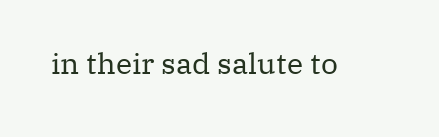in their sad salute to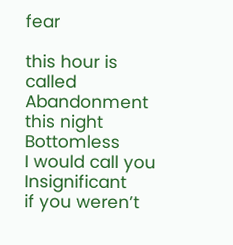fear

this hour is called Abandonment
this night Bottomless
I would call you Insignificant
if you weren’t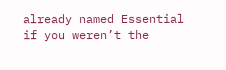already named Essential
if you weren’t the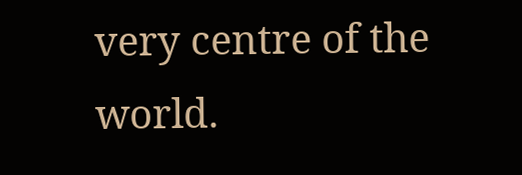very centre of the world.